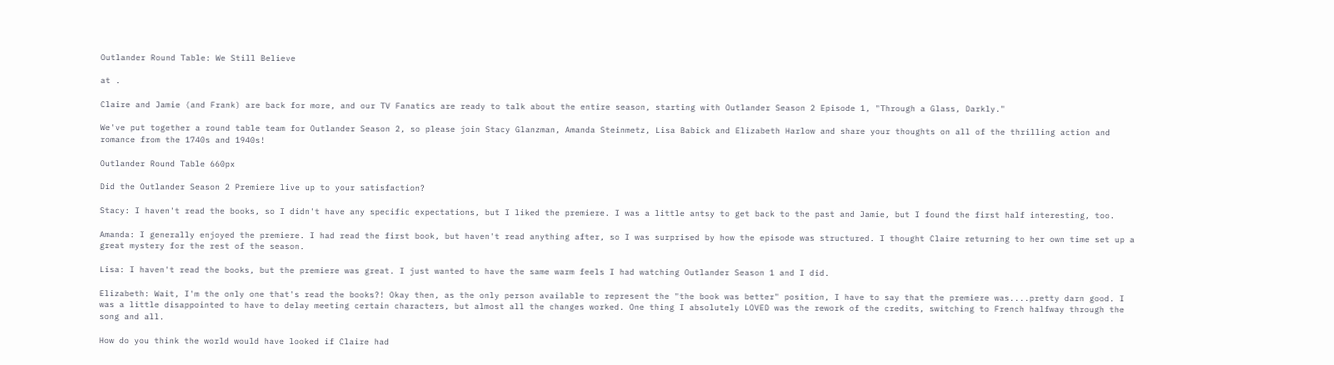Outlander Round Table: We Still Believe

at .

Claire and Jamie (and Frank) are back for more, and our TV Fanatics are ready to talk about the entire season, starting with Outlander Season 2 Episode 1, "Through a Glass, Darkly."

We've put together a round table team for Outlander Season 2, so please join Stacy Glanzman, Amanda Steinmetz, Lisa Babick and Elizabeth Harlow and share your thoughts on all of the thrilling action and romance from the 1740s and 1940s!

Outlander Round Table 660px

Did the Outlander Season 2 Premiere live up to your satisfaction?

Stacy: I haven't read the books, so I didn't have any specific expectations, but I liked the premiere. I was a little antsy to get back to the past and Jamie, but I found the first half interesting, too.

Amanda: I generally enjoyed the premiere. I had read the first book, but haven't read anything after, so I was surprised by how the episode was structured. I thought Claire returning to her own time set up a great mystery for the rest of the season.

Lisa: I haven't read the books, but the premiere was great. I just wanted to have the same warm feels I had watching Outlander Season 1 and I did.

Elizabeth: Wait, I'm the only one that's read the books?! Okay then, as the only person available to represent the "the book was better" position, I have to say that the premiere was....pretty darn good. I was a little disappointed to have to delay meeting certain characters, but almost all the changes worked. One thing I absolutely LOVED was the rework of the credits, switching to French halfway through the song and all.

How do you think the world would have looked if Claire had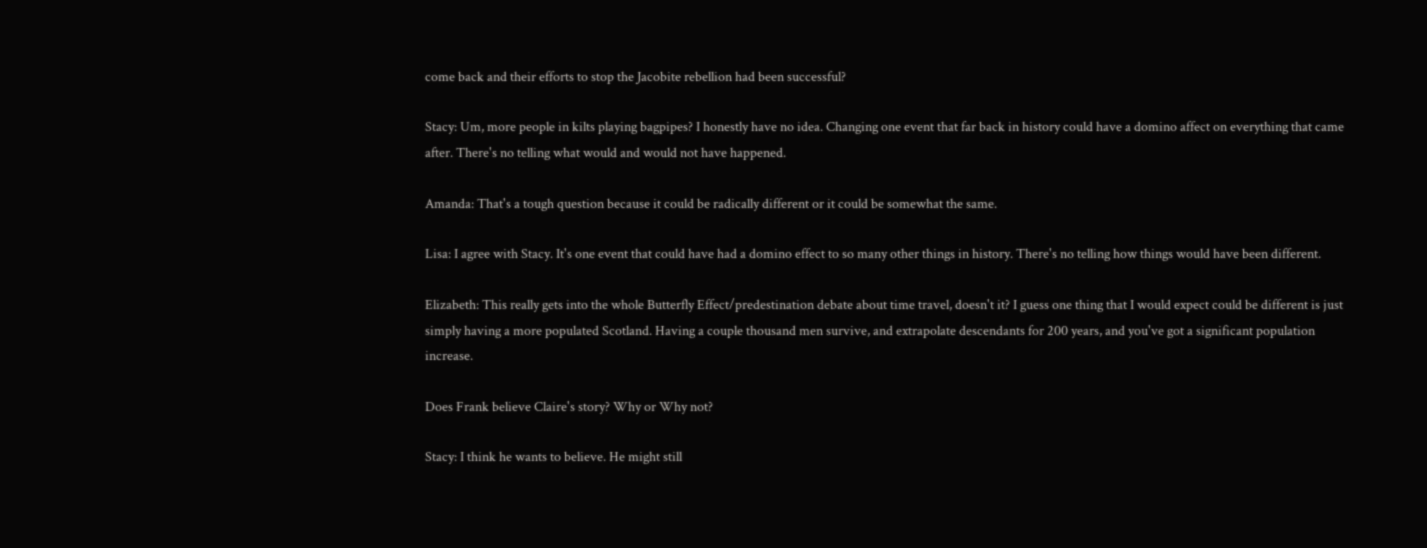come back and their efforts to stop the Jacobite rebellion had been successful?

Stacy: Um, more people in kilts playing bagpipes? I honestly have no idea. Changing one event that far back in history could have a domino affect on everything that came after. There's no telling what would and would not have happened.

Amanda: That's a tough question because it could be radically different or it could be somewhat the same.

Lisa: I agree with Stacy. It's one event that could have had a domino effect to so many other things in history. There's no telling how things would have been different.

Elizabeth: This really gets into the whole Butterfly Effect/predestination debate about time travel, doesn't it? I guess one thing that I would expect could be different is just simply having a more populated Scotland. Having a couple thousand men survive, and extrapolate descendants for 200 years, and you've got a significant population increase.

Does Frank believe Claire's story? Why or Why not?

Stacy: I think he wants to believe. He might still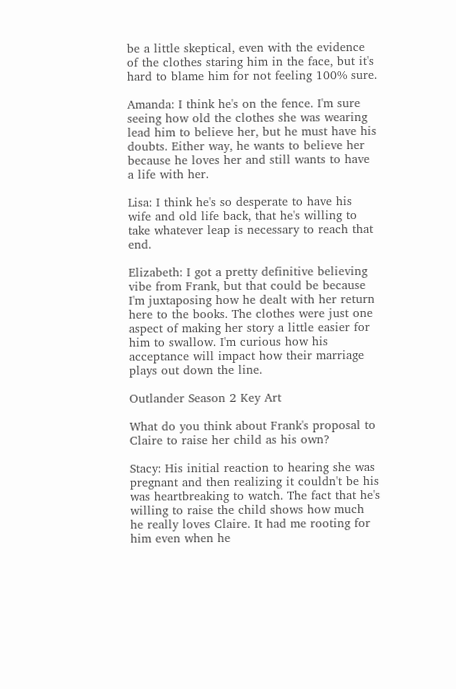be a little skeptical, even with the evidence of the clothes staring him in the face, but it's hard to blame him for not feeling 100% sure.

Amanda: I think he's on the fence. I'm sure seeing how old the clothes she was wearing lead him to believe her, but he must have his doubts. Either way, he wants to believe her because he loves her and still wants to have a life with her.

Lisa: I think he's so desperate to have his wife and old life back, that he's willing to take whatever leap is necessary to reach that end.

Elizabeth: I got a pretty definitive believing vibe from Frank, but that could be because I'm juxtaposing how he dealt with her return here to the books. The clothes were just one aspect of making her story a little easier for him to swallow. I'm curious how his acceptance will impact how their marriage plays out down the line.

Outlander Season 2 Key Art

What do you think about Frank's proposal to Claire to raise her child as his own?

Stacy: His initial reaction to hearing she was pregnant and then realizing it couldn't be his was heartbreaking to watch. The fact that he's willing to raise the child shows how much he really loves Claire. It had me rooting for him even when he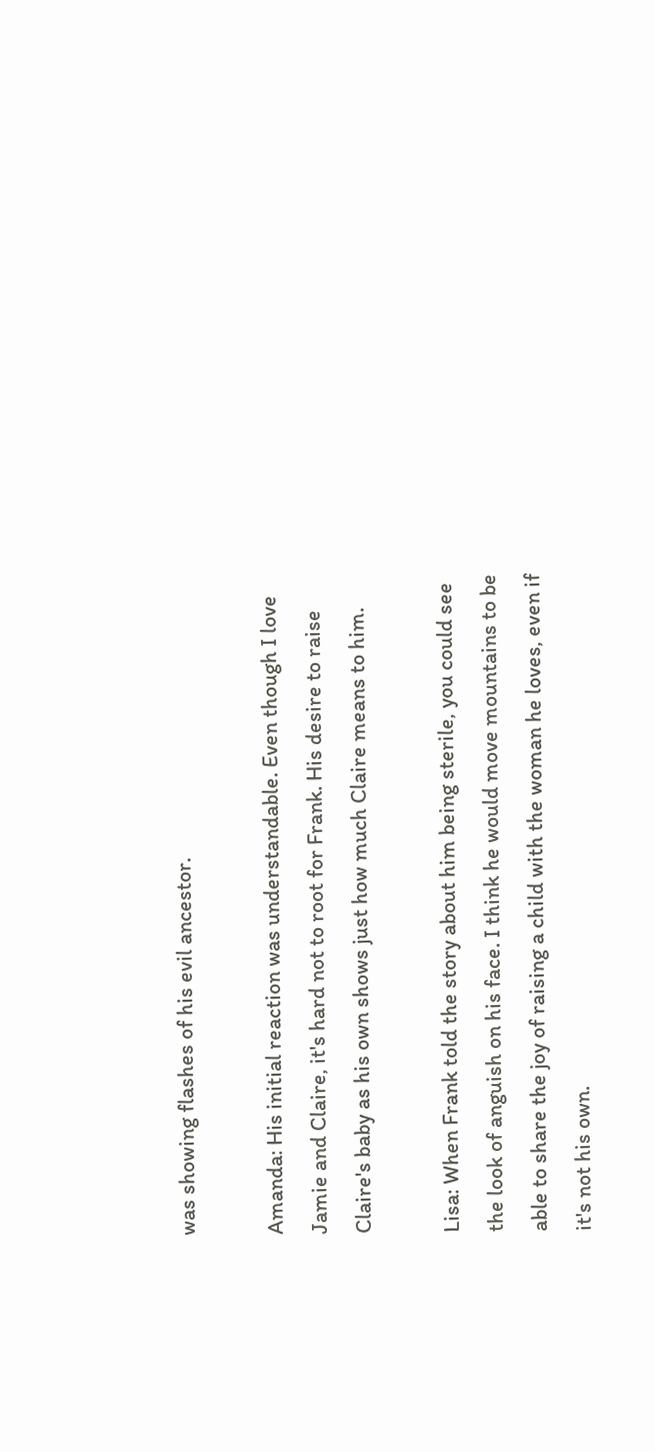was showing flashes of his evil ancestor.

Amanda: His initial reaction was understandable. Even though I love Jamie and Claire, it's hard not to root for Frank. His desire to raise Claire's baby as his own shows just how much Claire means to him.

Lisa: When Frank told the story about him being sterile, you could see the look of anguish on his face. I think he would move mountains to be able to share the joy of raising a child with the woman he loves, even if it's not his own.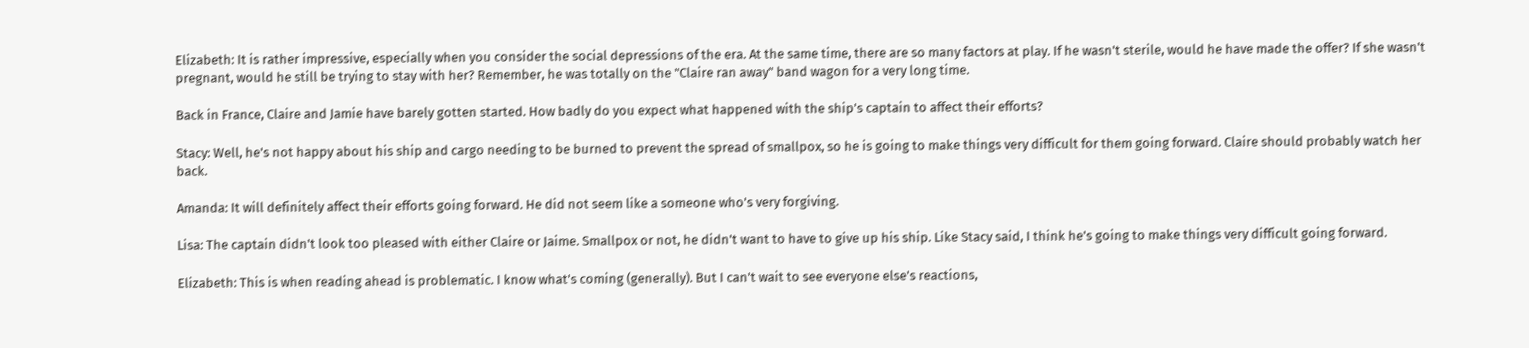Elizabeth: It is rather impressive, especially when you consider the social depressions of the era. At the same time, there are so many factors at play. If he wasn't sterile, would he have made the offer? If she wasn't pregnant, would he still be trying to stay with her? Remember, he was totally on the "Claire ran away" band wagon for a very long time.

Back in France, Claire and Jamie have barely gotten started. How badly do you expect what happened with the ship's captain to affect their efforts?

Stacy: Well, he's not happy about his ship and cargo needing to be burned to prevent the spread of smallpox, so he is going to make things very difficult for them going forward. Claire should probably watch her back.

Amanda: It will definitely affect their efforts going forward. He did not seem like a someone who's very forgiving.

Lisa: The captain didn't look too pleased with either Claire or Jaime. Smallpox or not, he didn't want to have to give up his ship. Like Stacy said, I think he's going to make things very difficult going forward.

Elizabeth: This is when reading ahead is problematic. I know what's coming (generally). But I can't wait to see everyone else's reactions,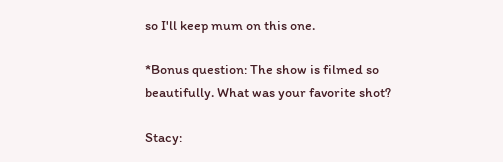so I'll keep mum on this one.

*Bonus question: The show is filmed so beautifully. What was your favorite shot?

Stacy: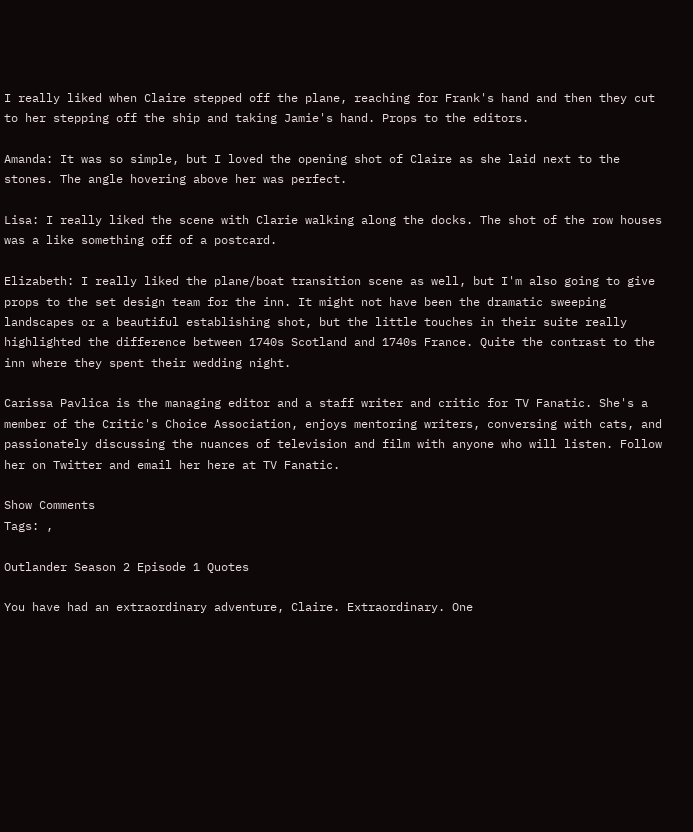I really liked when Claire stepped off the plane, reaching for Frank's hand and then they cut to her stepping off the ship and taking Jamie's hand. Props to the editors.

Amanda: It was so simple, but I loved the opening shot of Claire as she laid next to the stones. The angle hovering above her was perfect.

Lisa: I really liked the scene with Clarie walking along the docks. The shot of the row houses was a like something off of a postcard.

Elizabeth: I really liked the plane/boat transition scene as well, but I'm also going to give props to the set design team for the inn. It might not have been the dramatic sweeping landscapes or a beautiful establishing shot, but the little touches in their suite really highlighted the difference between 1740s Scotland and 1740s France. Quite the contrast to the inn where they spent their wedding night.

Carissa Pavlica is the managing editor and a staff writer and critic for TV Fanatic. She's a member of the Critic's Choice Association, enjoys mentoring writers, conversing with cats, and passionately discussing the nuances of television and film with anyone who will listen. Follow her on Twitter and email her here at TV Fanatic.

Show Comments
Tags: ,

Outlander Season 2 Episode 1 Quotes

You have had an extraordinary adventure, Claire. Extraordinary. One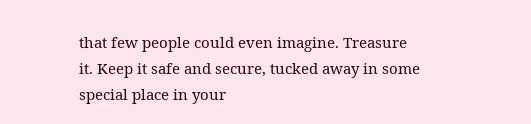that few people could even imagine. Treasure it. Keep it safe and secure, tucked away in some special place in your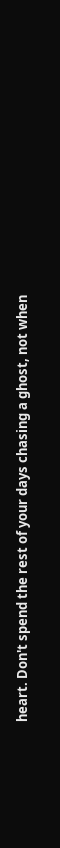heart. Don't spend the rest of your days chasing a ghost, not when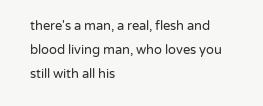there's a man, a real, flesh and blood living man, who loves you still with all his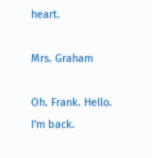heart.

Mrs. Graham

Oh. Frank. Hello. I'm back.